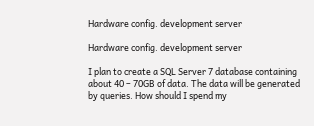Hardware config. development server

Hardware config. development server

I plan to create a SQL Server 7 database containing about 40 – 70GB of data. The data will be generated by queries. How should I spend my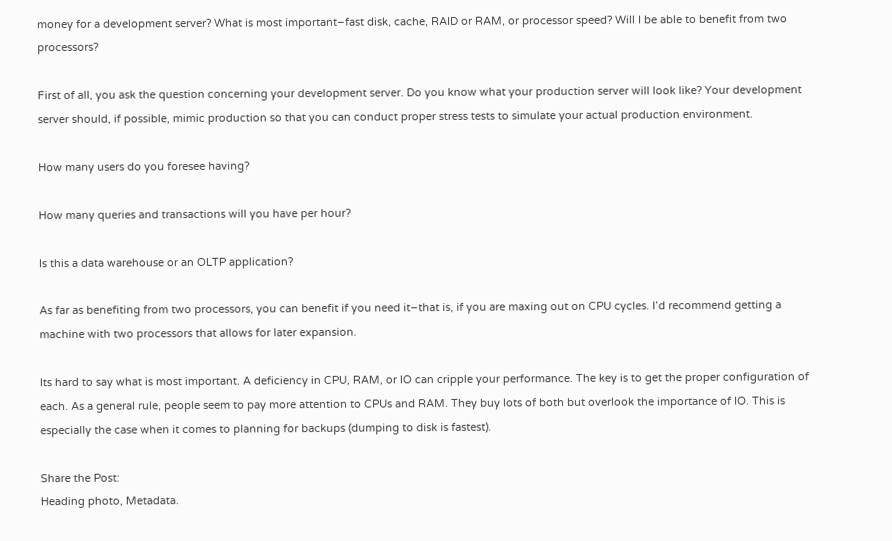money for a development server? What is most important–fast disk, cache, RAID or RAM, or processor speed? Will I be able to benefit from two processors?

First of all, you ask the question concerning your development server. Do you know what your production server will look like? Your development server should, if possible, mimic production so that you can conduct proper stress tests to simulate your actual production environment.

How many users do you foresee having?

How many queries and transactions will you have per hour?

Is this a data warehouse or an OLTP application?

As far as benefiting from two processors, you can benefit if you need it–that is, if you are maxing out on CPU cycles. I’d recommend getting a machine with two processors that allows for later expansion.

Its hard to say what is most important. A deficiency in CPU, RAM, or IO can cripple your performance. The key is to get the proper configuration of each. As a general rule, people seem to pay more attention to CPUs and RAM. They buy lots of both but overlook the importance of IO. This is especially the case when it comes to planning for backups (dumping to disk is fastest).

Share the Post:
Heading photo, Metadata.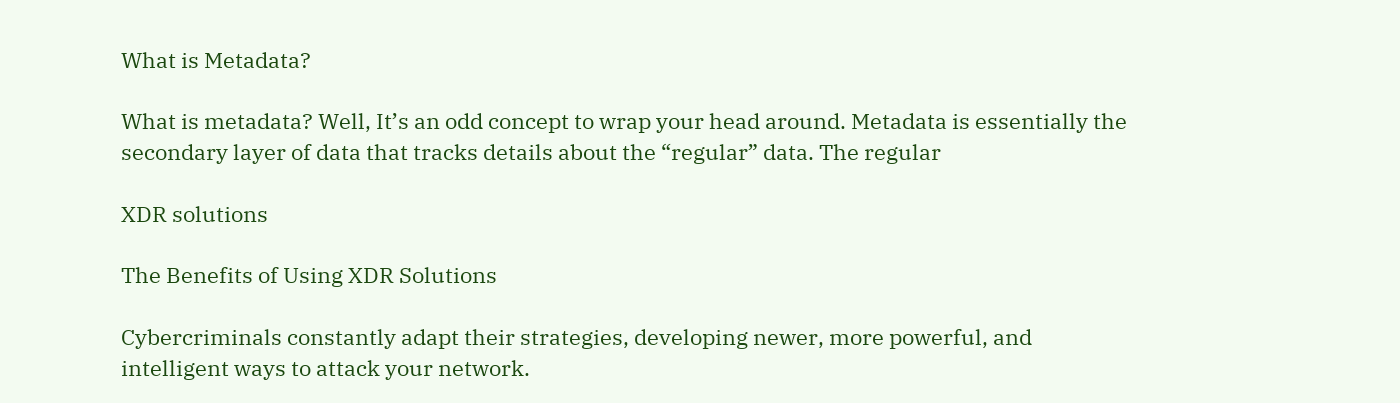What is Metadata?

What is metadata? Well, It’s an odd concept to wrap your head around. Metadata is essentially the secondary layer of data that tracks details about the “regular” data. The regular

XDR solutions

The Benefits of Using XDR Solutions

Cybercriminals constantly adapt their strategies, developing newer, more powerful, and intelligent ways to attack your network.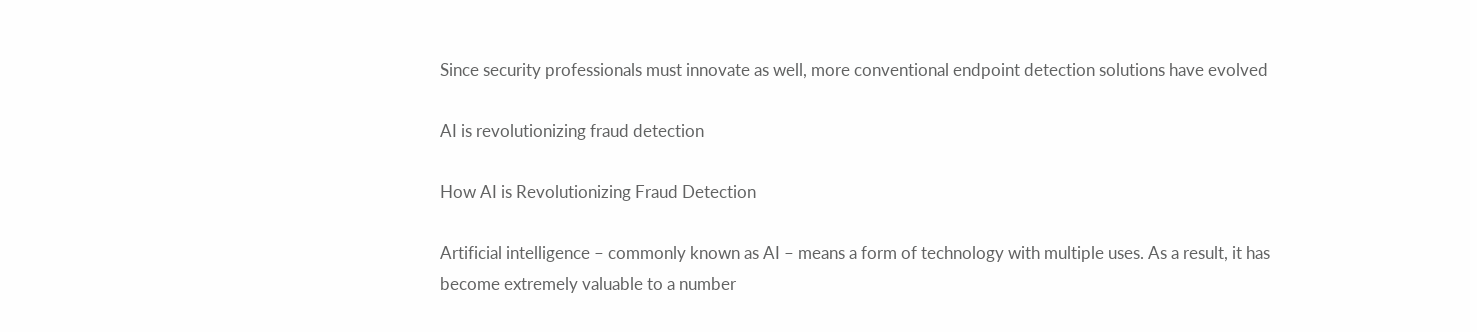Since security professionals must innovate as well, more conventional endpoint detection solutions have evolved

AI is revolutionizing fraud detection

How AI is Revolutionizing Fraud Detection

Artificial intelligence – commonly known as AI – means a form of technology with multiple uses. As a result, it has become extremely valuable to a number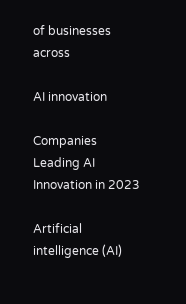of businesses across

AI innovation

Companies Leading AI Innovation in 2023

Artificial intelligence (AI)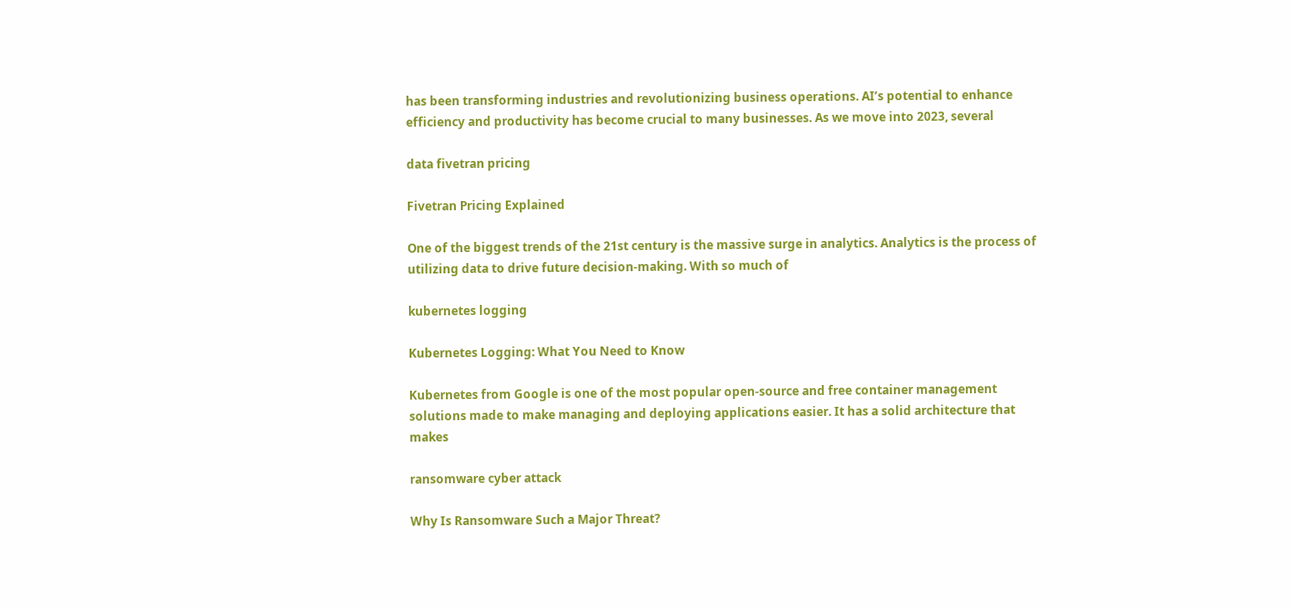has been transforming industries and revolutionizing business operations. AI’s potential to enhance efficiency and productivity has become crucial to many businesses. As we move into 2023, several

data fivetran pricing

Fivetran Pricing Explained

One of the biggest trends of the 21st century is the massive surge in analytics. Analytics is the process of utilizing data to drive future decision-making. With so much of

kubernetes logging

Kubernetes Logging: What You Need to Know

Kubernetes from Google is one of the most popular open-source and free container management solutions made to make managing and deploying applications easier. It has a solid architecture that makes

ransomware cyber attack

Why Is Ransomware Such a Major Threat?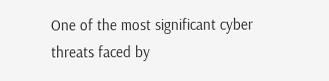One of the most significant cyber threats faced by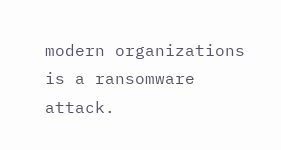modern organizations is a ransomware attack.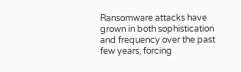Ransomware attacks have grown in both sophistication and frequency over the past few years, forcing